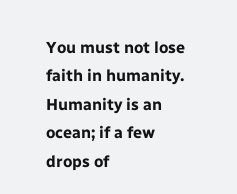You must not lose faith in humanity. Humanity is an ocean; if a few drops of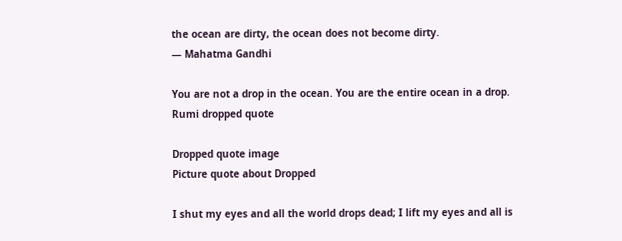the ocean are dirty, the ocean does not become dirty.
— Mahatma Gandhi

You are not a drop in the ocean. You are the entire ocean in a drop.
Rumi dropped quote

Dropped quote image
Picture quote about Dropped

I shut my eyes and all the world drops dead; I lift my eyes and all is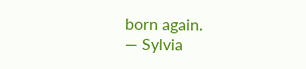born again.
— Sylvia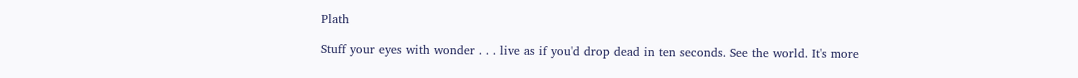Plath

Stuff your eyes with wonder . . . live as if you'd drop dead in ten seconds. See the world. It's more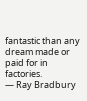fantastic than any dream made or paid for in factories.
— Ray Bradbury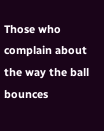Those who complain about the way the ball bounces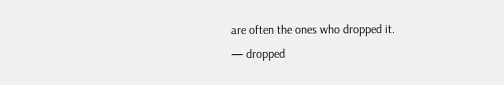are often the ones who dropped it.
— dropped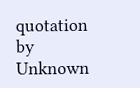quotation by Unknown